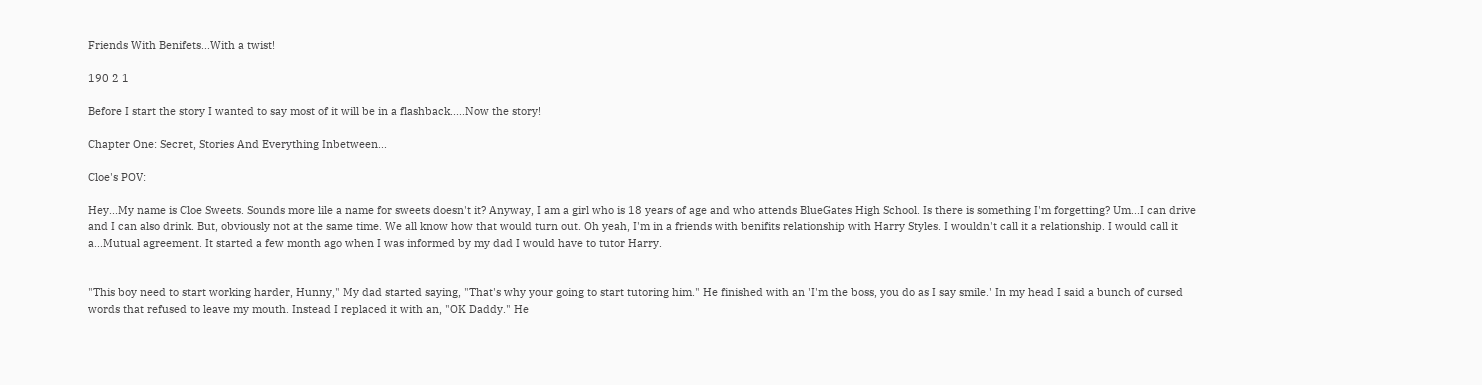Friends With Benifets...With a twist!

190 2 1

Before I start the story I wanted to say most of it will be in a flashback.....Now the story!

Chapter One: Secret, Stories And Everything Inbetween...

Cloe's POV:

Hey...My name is Cloe Sweets. Sounds more lile a name for sweets doesn't it? Anyway, I am a girl who is 18 years of age and who attends BlueGates High School. Is there is something I'm forgetting? Um...I can drive and I can also drink. But, obviously not at the same time. We all know how that would turn out. Oh yeah, I'm in a friends with benifits relationship with Harry Styles. I wouldn't call it a relationship. I would call it a...Mutual agreement. It started a few month ago when I was informed by my dad I would have to tutor Harry.


"This boy need to start working harder, Hunny," My dad started saying, "That's why your going to start tutoring him." He finished with an 'I'm the boss, you do as I say smile.' In my head I said a bunch of cursed words that refused to leave my mouth. Instead I replaced it with an, "OK Daddy." He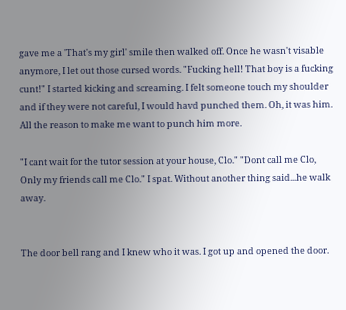gave me a 'That's my girl' smile then walked off. Once he wasn't visable anymore, I let out those cursed words. "Fucking hell! That boy is a fucking cunt!" I started kicking and screaming. I felt someone touch my shoulder and if they were not careful, I would havd punched them. Oh, it was him. All the reason to make me want to punch him more.

"I cant wait for the tutor session at your house, Clo." "Dont call me Clo, Only my friends call me Clo." I spat. Without another thing said...he walk away.


The door bell rang and I knew who it was. I got up and opened the door.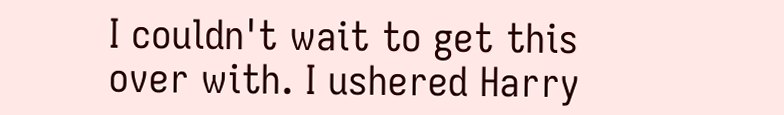I couldn't wait to get this over with. I ushered Harry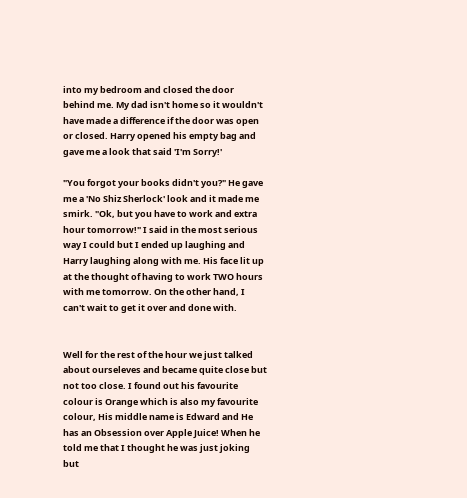into my bedroom and closed the door behind me. My dad isn't home so it wouldn't have made a difference if the door was open or closed. Harry opened his empty bag and gave me a look that said 'I'm Sorry!'

"You forgot your books didn't you?" He gave me a 'No Shiz Sherlock' look and it made me smirk. "Ok, but you have to work and extra hour tomorrow!" I said in the most serious way I could but I ended up laughing and Harry laughing along with me. His face lit up at the thought of having to work TWO hours with me tomorrow. On the other hand, I can't wait to get it over and done with.


Well for the rest of the hour we just talked about ourseleves and became quite close but not too close. I found out his favourite colour is Orange which is also my favourite colour, His middle name is Edward and He has an Obsession over Apple Juice! When he told me that I thought he was just joking but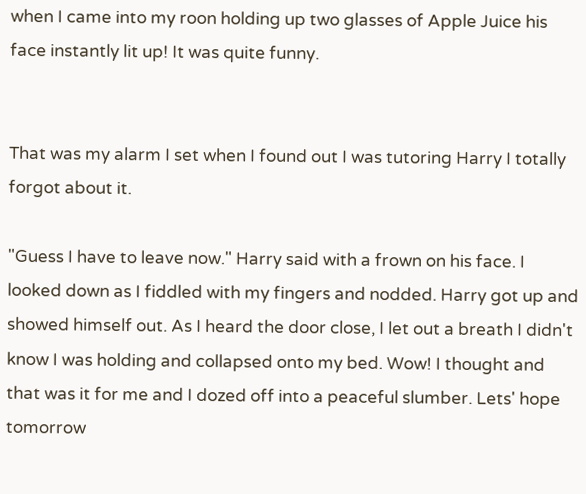when I came into my roon holding up two glasses of Apple Juice his face instantly lit up! It was quite funny.


That was my alarm I set when I found out I was tutoring Harry I totally forgot about it.

"Guess I have to leave now." Harry said with a frown on his face. I looked down as I fiddled with my fingers and nodded. Harry got up and showed himself out. As I heard the door close, I let out a breath I didn't know I was holding and collapsed onto my bed. Wow! I thought and that was it for me and I dozed off into a peaceful slumber. Lets' hope tomorrow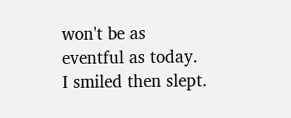won't be as eventful as today. I smiled then slept.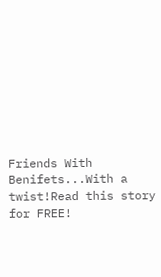Friends With Benifets...With a twist!Read this story for FREE!